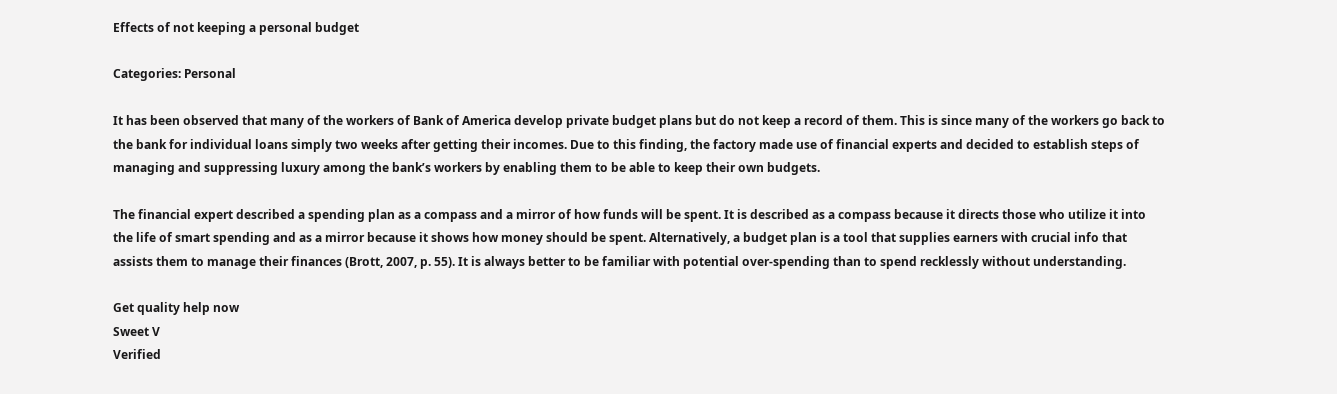Effects of not keeping a personal budget

Categories: Personal

It has been observed that many of the workers of Bank of America develop private budget plans but do not keep a record of them. This is since many of the workers go back to the bank for individual loans simply two weeks after getting their incomes. Due to this finding, the factory made use of financial experts and decided to establish steps of managing and suppressing luxury among the bank’s workers by enabling them to be able to keep their own budgets.

The financial expert described a spending plan as a compass and a mirror of how funds will be spent. It is described as a compass because it directs those who utilize it into the life of smart spending and as a mirror because it shows how money should be spent. Alternatively, a budget plan is a tool that supplies earners with crucial info that assists them to manage their finances (Brott, 2007, p. 55). It is always better to be familiar with potential over-spending than to spend recklessly without understanding.

Get quality help now
Sweet V
Verified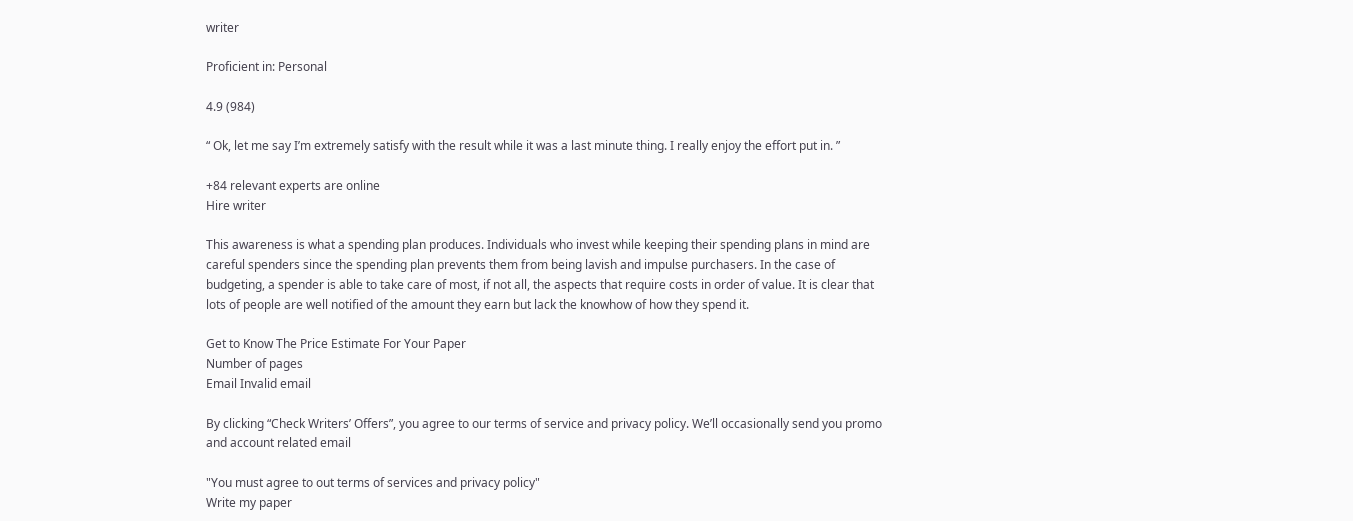writer

Proficient in: Personal

4.9 (984)

“ Ok, let me say I’m extremely satisfy with the result while it was a last minute thing. I really enjoy the effort put in. ”

+84 relevant experts are online
Hire writer

This awareness is what a spending plan produces. Individuals who invest while keeping their spending plans in mind are careful spenders since the spending plan prevents them from being lavish and impulse purchasers. In the case of budgeting, a spender is able to take care of most, if not all, the aspects that require costs in order of value. It is clear that lots of people are well notified of the amount they earn but lack the knowhow of how they spend it.

Get to Know The Price Estimate For Your Paper
Number of pages
Email Invalid email

By clicking “Check Writers’ Offers”, you agree to our terms of service and privacy policy. We’ll occasionally send you promo and account related email

"You must agree to out terms of services and privacy policy"
Write my paper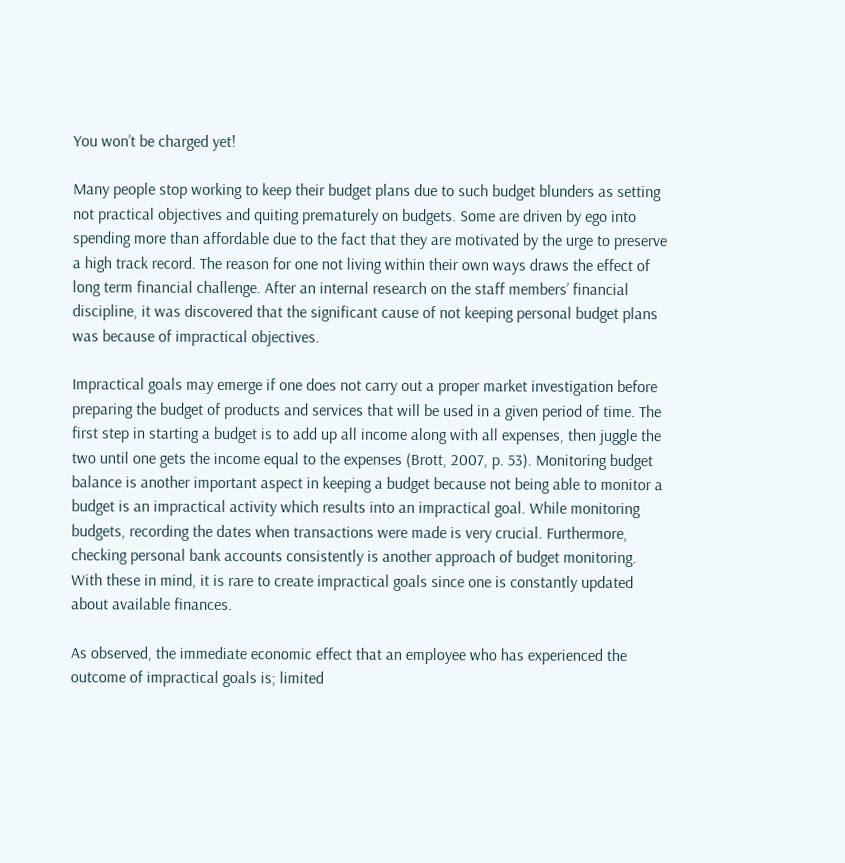You won’t be charged yet!

Many people stop working to keep their budget plans due to such budget blunders as setting not practical objectives and quiting prematurely on budgets. Some are driven by ego into spending more than affordable due to the fact that they are motivated by the urge to preserve a high track record. The reason for one not living within their own ways draws the effect of long term financial challenge. After an internal research on the staff members’ financial discipline, it was discovered that the significant cause of not keeping personal budget plans was because of impractical objectives.

Impractical goals may emerge if one does not carry out a proper market investigation before preparing the budget of products and services that will be used in a given period of time. The first step in starting a budget is to add up all income along with all expenses, then juggle the two until one gets the income equal to the expenses (Brott, 2007, p. 53). Monitoring budget balance is another important aspect in keeping a budget because not being able to monitor a budget is an impractical activity which results into an impractical goal. While monitoring budgets, recording the dates when transactions were made is very crucial. Furthermore, checking personal bank accounts consistently is another approach of budget monitoring. With these in mind, it is rare to create impractical goals since one is constantly updated about available finances.

As observed, the immediate economic effect that an employee who has experienced the outcome of impractical goals is; limited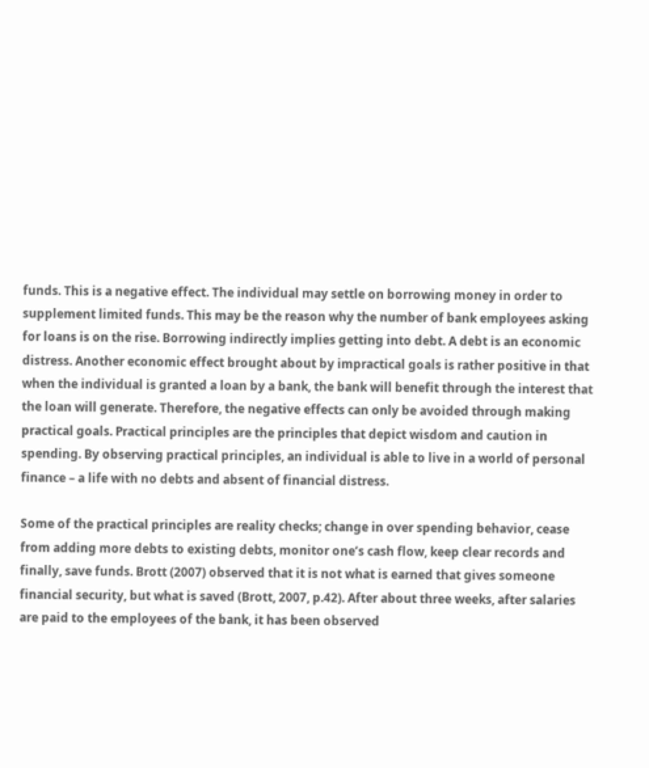funds. This is a negative effect. The individual may settle on borrowing money in order to supplement limited funds. This may be the reason why the number of bank employees asking for loans is on the rise. Borrowing indirectly implies getting into debt. A debt is an economic distress. Another economic effect brought about by impractical goals is rather positive in that when the individual is granted a loan by a bank, the bank will benefit through the interest that the loan will generate. Therefore, the negative effects can only be avoided through making practical goals. Practical principles are the principles that depict wisdom and caution in spending. By observing practical principles, an individual is able to live in a world of personal finance – a life with no debts and absent of financial distress.

Some of the practical principles are reality checks; change in over spending behavior, cease from adding more debts to existing debts, monitor one’s cash flow, keep clear records and finally, save funds. Brott (2007) observed that it is not what is earned that gives someone financial security, but what is saved (Brott, 2007, p.42). After about three weeks, after salaries are paid to the employees of the bank, it has been observed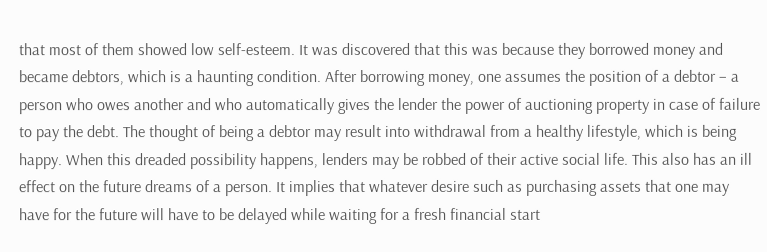that most of them showed low self-esteem. It was discovered that this was because they borrowed money and became debtors, which is a haunting condition. After borrowing money, one assumes the position of a debtor – a person who owes another and who automatically gives the lender the power of auctioning property in case of failure to pay the debt. The thought of being a debtor may result into withdrawal from a healthy lifestyle, which is being happy. When this dreaded possibility happens, lenders may be robbed of their active social life. This also has an ill effect on the future dreams of a person. It implies that whatever desire such as purchasing assets that one may have for the future will have to be delayed while waiting for a fresh financial start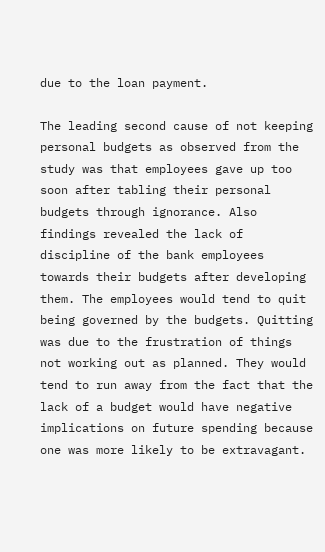due to the loan payment.

The leading second cause of not keeping personal budgets as observed from the study was that employees gave up too soon after tabling their personal budgets through ignorance. Also findings revealed the lack of discipline of the bank employees towards their budgets after developing them. The employees would tend to quit being governed by the budgets. Quitting was due to the frustration of things not working out as planned. They would tend to run away from the fact that the lack of a budget would have negative implications on future spending because one was more likely to be extravagant.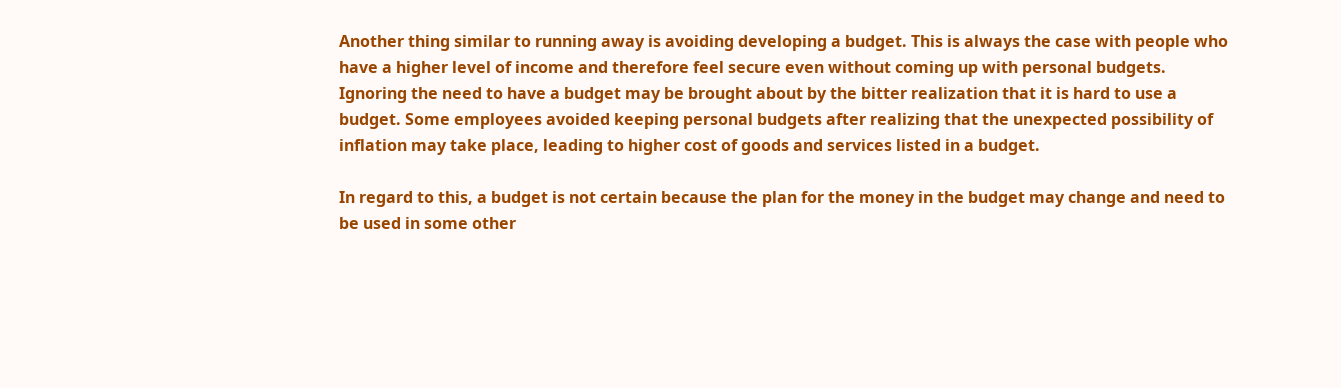Another thing similar to running away is avoiding developing a budget. This is always the case with people who have a higher level of income and therefore feel secure even without coming up with personal budgets. Ignoring the need to have a budget may be brought about by the bitter realization that it is hard to use a budget. Some employees avoided keeping personal budgets after realizing that the unexpected possibility of inflation may take place, leading to higher cost of goods and services listed in a budget.

In regard to this, a budget is not certain because the plan for the money in the budget may change and need to be used in some other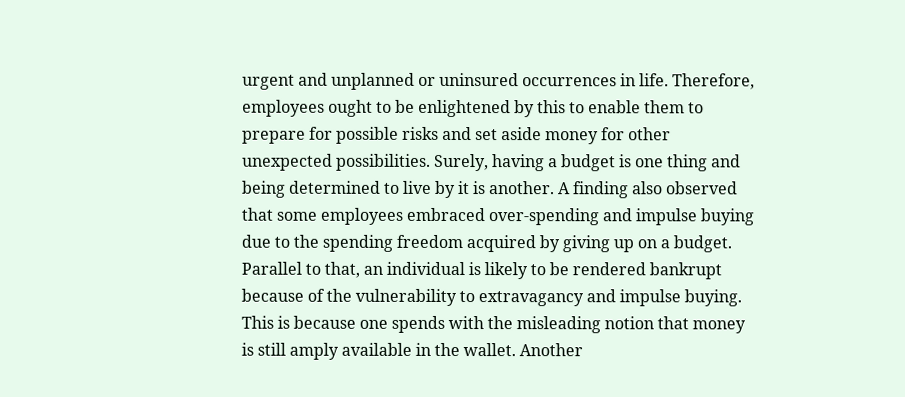urgent and unplanned or uninsured occurrences in life. Therefore, employees ought to be enlightened by this to enable them to prepare for possible risks and set aside money for other unexpected possibilities. Surely, having a budget is one thing and being determined to live by it is another. A finding also observed that some employees embraced over-spending and impulse buying due to the spending freedom acquired by giving up on a budget. Parallel to that, an individual is likely to be rendered bankrupt because of the vulnerability to extravagancy and impulse buying. This is because one spends with the misleading notion that money is still amply available in the wallet. Another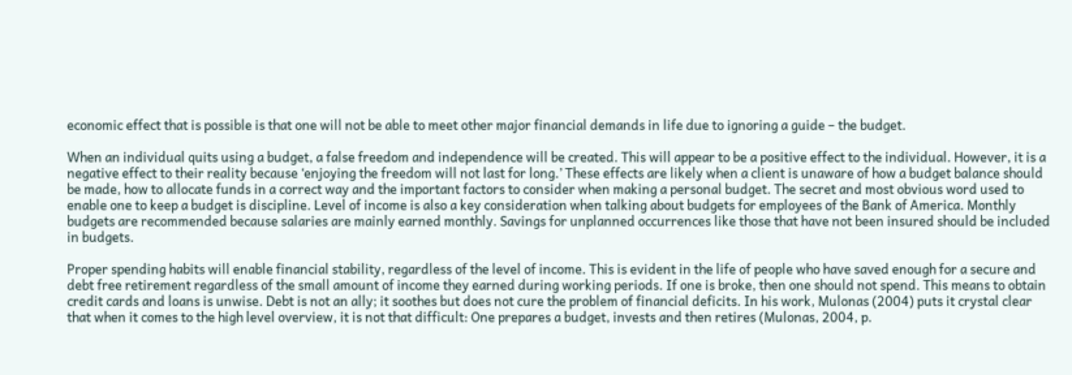economic effect that is possible is that one will not be able to meet other major financial demands in life due to ignoring a guide – the budget.

When an individual quits using a budget, a false freedom and independence will be created. This will appear to be a positive effect to the individual. However, it is a negative effect to their reality because ‘enjoying the freedom will not last for long.’ These effects are likely when a client is unaware of how a budget balance should be made, how to allocate funds in a correct way and the important factors to consider when making a personal budget. The secret and most obvious word used to enable one to keep a budget is discipline. Level of income is also a key consideration when talking about budgets for employees of the Bank of America. Monthly budgets are recommended because salaries are mainly earned monthly. Savings for unplanned occurrences like those that have not been insured should be included in budgets.

Proper spending habits will enable financial stability, regardless of the level of income. This is evident in the life of people who have saved enough for a secure and debt free retirement regardless of the small amount of income they earned during working periods. If one is broke, then one should not spend. This means to obtain credit cards and loans is unwise. Debt is not an ally; it soothes but does not cure the problem of financial deficits. In his work, Mulonas (2004) puts it crystal clear that when it comes to the high level overview, it is not that difficult: One prepares a budget, invests and then retires (Mulonas, 2004, p.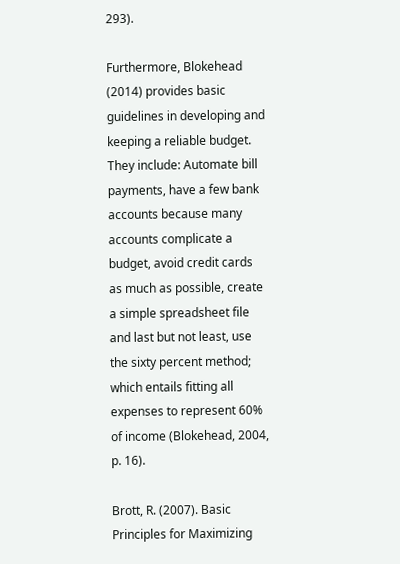293).

Furthermore, Blokehead (2014) provides basic guidelines in developing and keeping a reliable budget. They include: Automate bill payments, have a few bank accounts because many accounts complicate a budget, avoid credit cards as much as possible, create a simple spreadsheet file and last but not least, use the sixty percent method; which entails fitting all expenses to represent 60% of income (Blokehead, 2004, p. 16).

Brott, R. (2007). Basic Principles for Maximizing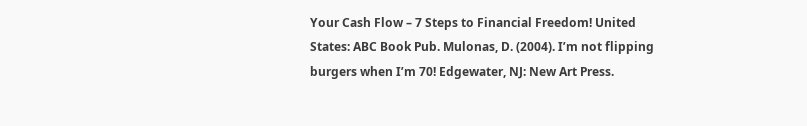Your Cash Flow – 7 Steps to Financial Freedom! United States: ABC Book Pub. Mulonas, D. (2004). I’m not flipping burgers when I’m 70! Edgewater, NJ: New Art Press.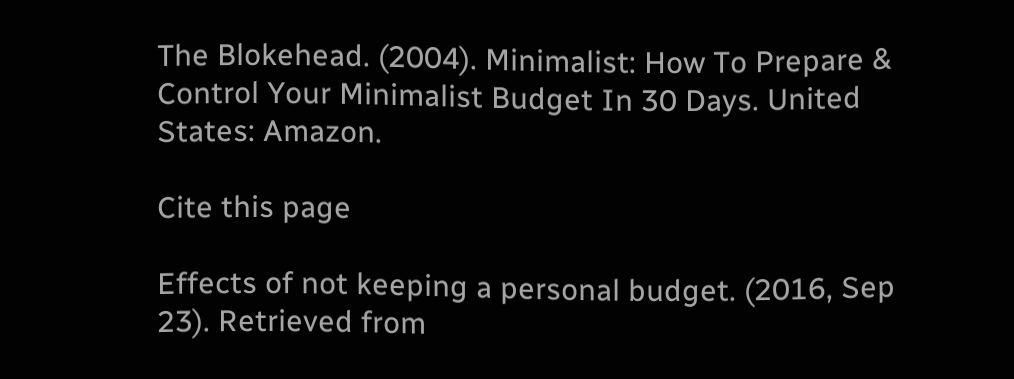The Blokehead. (2004). Minimalist: How To Prepare & Control Your Minimalist Budget In 30 Days. United States: Amazon.

Cite this page

Effects of not keeping a personal budget. (2016, Sep 23). Retrieved from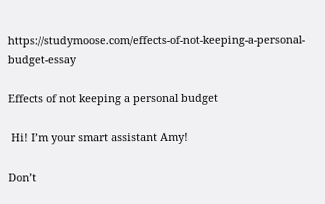https://studymoose.com/effects-of-not-keeping-a-personal-budget-essay

Effects of not keeping a personal budget

 Hi! I’m your smart assistant Amy!

Don’t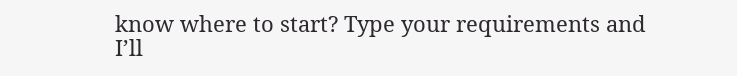know where to start? Type your requirements and I’ll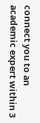connect you to an academic expert within 3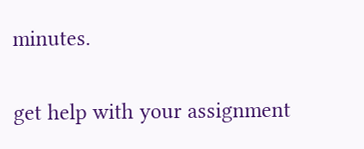minutes.

get help with your assignment